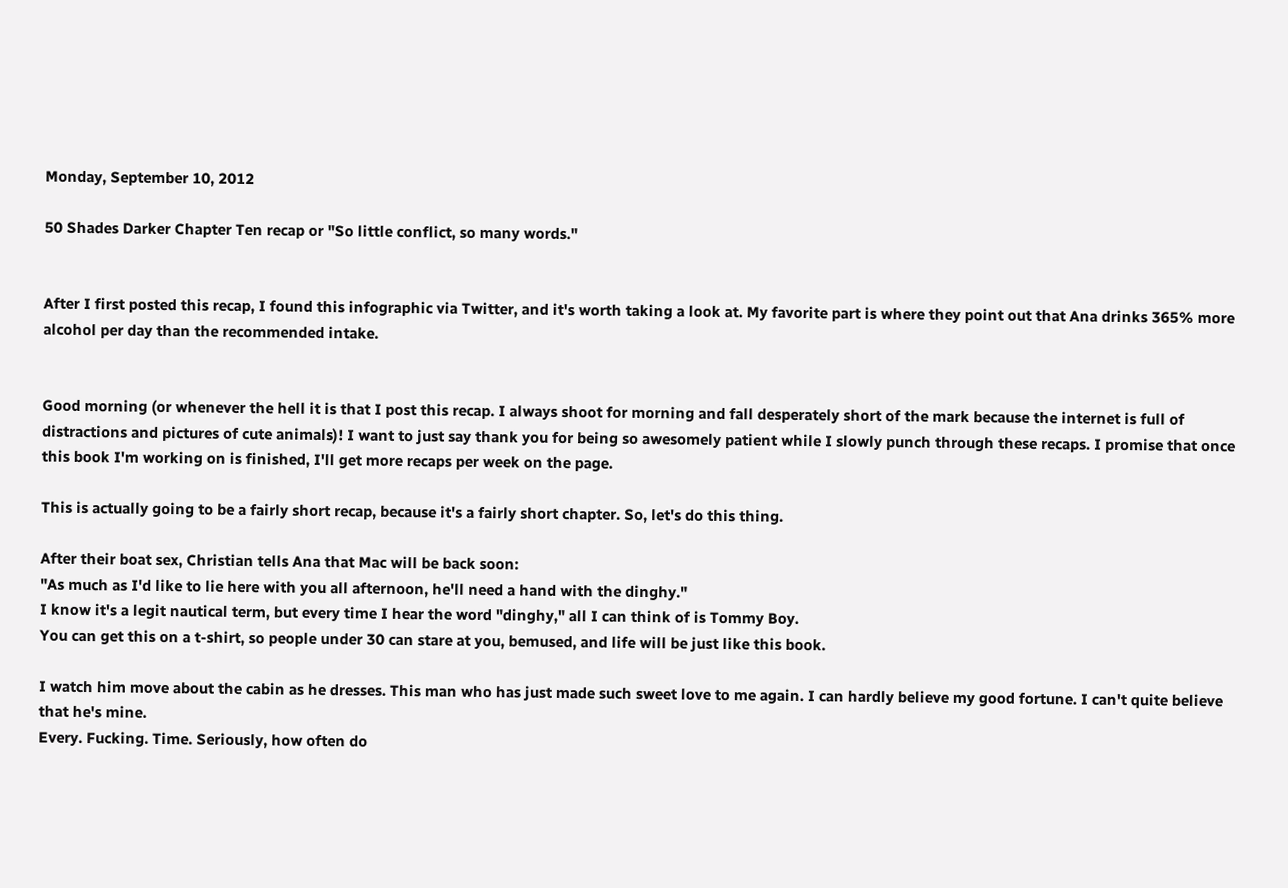Monday, September 10, 2012

50 Shades Darker Chapter Ten recap or "So little conflict, so many words."


After I first posted this recap, I found this infographic via Twitter, and it's worth taking a look at. My favorite part is where they point out that Ana drinks 365% more alcohol per day than the recommended intake.


Good morning (or whenever the hell it is that I post this recap. I always shoot for morning and fall desperately short of the mark because the internet is full of distractions and pictures of cute animals)! I want to just say thank you for being so awesomely patient while I slowly punch through these recaps. I promise that once this book I'm working on is finished, I'll get more recaps per week on the page.

This is actually going to be a fairly short recap, because it's a fairly short chapter. So, let's do this thing.

After their boat sex, Christian tells Ana that Mac will be back soon:
"As much as I'd like to lie here with you all afternoon, he'll need a hand with the dinghy."
I know it's a legit nautical term, but every time I hear the word "dinghy," all I can think of is Tommy Boy.
You can get this on a t-shirt, so people under 30 can stare at you, bemused, and life will be just like this book.

I watch him move about the cabin as he dresses. This man who has just made such sweet love to me again. I can hardly believe my good fortune. I can't quite believe that he's mine.
Every. Fucking. Time. Seriously, how often do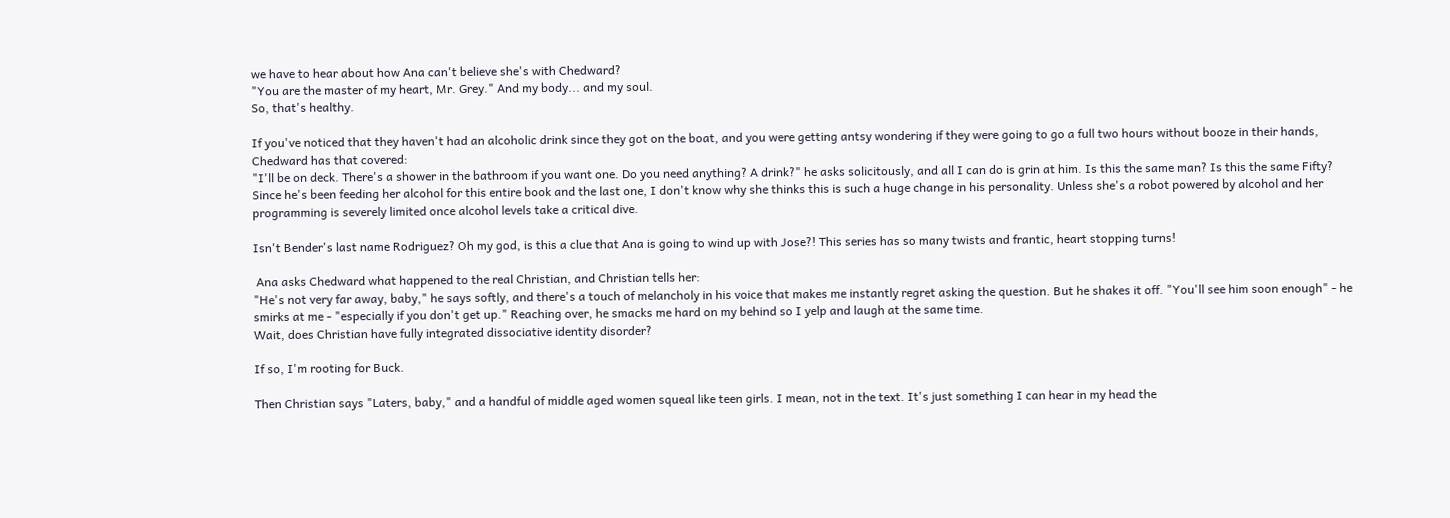we have to hear about how Ana can't believe she's with Chedward?
"You are the master of my heart, Mr. Grey." And my body... and my soul.
So, that's healthy.

If you've noticed that they haven't had an alcoholic drink since they got on the boat, and you were getting antsy wondering if they were going to go a full two hours without booze in their hands, Chedward has that covered:
"I'll be on deck. There's a shower in the bathroom if you want one. Do you need anything? A drink?" he asks solicitously, and all I can do is grin at him. Is this the same man? Is this the same Fifty?
Since he's been feeding her alcohol for this entire book and the last one, I don't know why she thinks this is such a huge change in his personality. Unless she's a robot powered by alcohol and her programming is severely limited once alcohol levels take a critical dive.

Isn't Bender's last name Rodriguez? Oh my god, is this a clue that Ana is going to wind up with Jose?! This series has so many twists and frantic, heart stopping turns!

 Ana asks Chedward what happened to the real Christian, and Christian tells her:
"He's not very far away, baby," he says softly, and there's a touch of melancholy in his voice that makes me instantly regret asking the question. But he shakes it off. "You'll see him soon enough" - he smirks at me - "especially if you don't get up." Reaching over, he smacks me hard on my behind so I yelp and laugh at the same time.
Wait, does Christian have fully integrated dissociative identity disorder?

If so, I'm rooting for Buck.

Then Christian says "Laters, baby," and a handful of middle aged women squeal like teen girls. I mean, not in the text. It's just something I can hear in my head the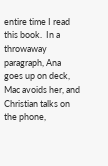entire time I read this book.  In a throwaway paragraph, Ana goes up on deck, Mac avoids her, and Christian talks on the phone,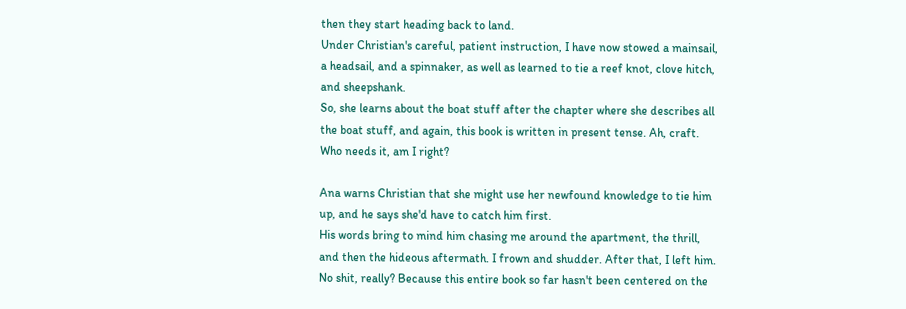then they start heading back to land.
Under Christian's careful, patient instruction, I have now stowed a mainsail, a headsail, and a spinnaker, as well as learned to tie a reef knot, clove hitch, and sheepshank.
So, she learns about the boat stuff after the chapter where she describes all the boat stuff, and again, this book is written in present tense. Ah, craft. Who needs it, am I right?

Ana warns Christian that she might use her newfound knowledge to tie him up, and he says she'd have to catch him first.
His words bring to mind him chasing me around the apartment, the thrill, and then the hideous aftermath. I frown and shudder. After that, I left him.
No shit, really? Because this entire book so far hasn't been centered on the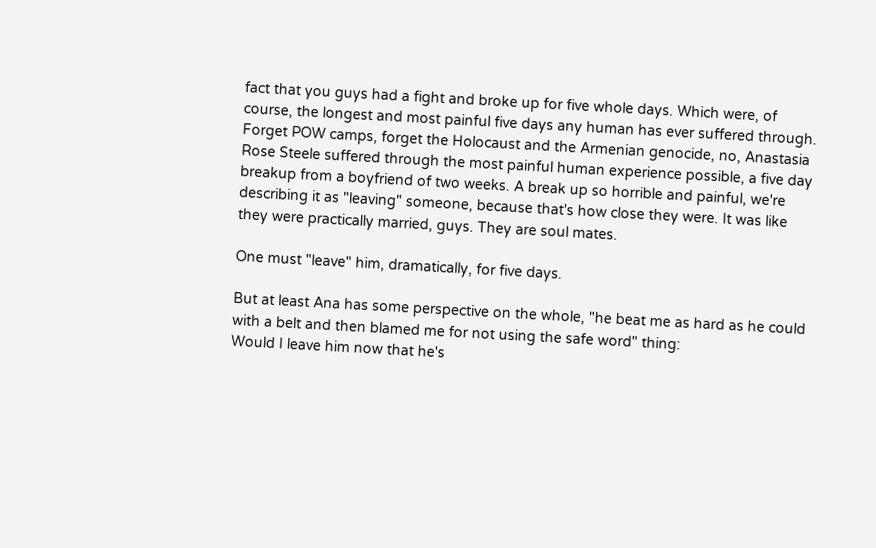fact that you guys had a fight and broke up for five whole days. Which were, of course, the longest and most painful five days any human has ever suffered through. Forget POW camps, forget the Holocaust and the Armenian genocide, no, Anastasia Rose Steele suffered through the most painful human experience possible, a five day breakup from a boyfriend of two weeks. A break up so horrible and painful, we're describing it as "leaving" someone, because that's how close they were. It was like they were practically married, guys. They are soul mates.

One must "leave" him, dramatically, for five days.

But at least Ana has some perspective on the whole, "he beat me as hard as he could with a belt and then blamed me for not using the safe word" thing:
Would I leave him now that he's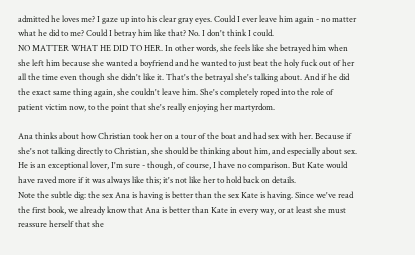admitted he loves me? I gaze up into his clear gray eyes. Could I ever leave him again - no matter what he did to me? Could I betray him like that? No. I don't think I could.
NO MATTER WHAT HE DID TO HER. In other words, she feels like she betrayed him when she left him because she wanted a boyfriend and he wanted to just beat the holy fuck out of her all the time even though she didn't like it. That's the betrayal she's talking about. And if he did the exact same thing again, she couldn't leave him. She's completely roped into the role of patient victim now, to the point that she's really enjoying her martyrdom.

Ana thinks about how Christian took her on a tour of the boat and had sex with her. Because if she's not talking directly to Christian, she should be thinking about him, and especially about sex.
He is an exceptional lover, I'm sure - though, of course, I have no comparison. But Kate would have raved more if it was always like this; it's not like her to hold back on details.
Note the subtle dig: the sex Ana is having is better than the sex Kate is having. Since we've read the first book, we already know that Ana is better than Kate in every way, or at least she must reassure herself that she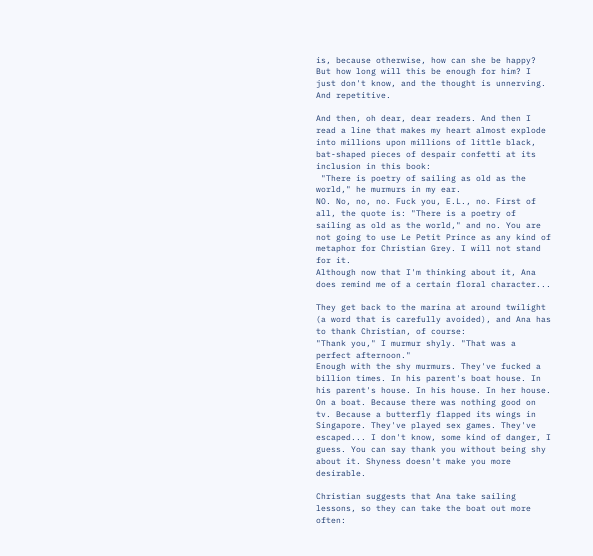is, because otherwise, how can she be happy?
But how long will this be enough for him? I just don't know, and the thought is unnerving.
And repetitive.

And then, oh dear, dear readers. And then I read a line that makes my heart almost explode into millions upon millions of little black, bat-shaped pieces of despair confetti at its inclusion in this book:
 "There is poetry of sailing as old as the world," he murmurs in my ear.
NO. No, no, no. Fuck you, E.L., no. First of all, the quote is: "There is a poetry of sailing as old as the world," and no. You are not going to use Le Petit Prince as any kind of metaphor for Christian Grey. I will not stand for it.
Although now that I'm thinking about it, Ana does remind me of a certain floral character...

They get back to the marina at around twilight (a word that is carefully avoided), and Ana has to thank Christian, of course:
"Thank you," I murmur shyly. "That was a perfect afternoon."
Enough with the shy murmurs. They've fucked a billion times. In his parent's boat house. In his parent's house. In his house. In her house. On a boat. Because there was nothing good on tv. Because a butterfly flapped its wings in Singapore. They've played sex games. They've escaped... I don't know, some kind of danger, I guess. You can say thank you without being shy about it. Shyness doesn't make you more desirable.

Christian suggests that Ana take sailing lessons, so they can take the boat out more often: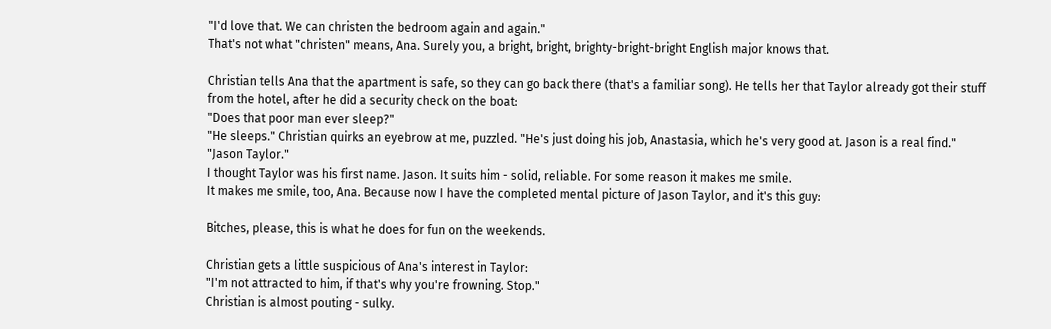"I'd love that. We can christen the bedroom again and again."
That's not what "christen" means, Ana. Surely you, a bright, bright, brighty-bright-bright English major knows that.

Christian tells Ana that the apartment is safe, so they can go back there (that's a familiar song). He tells her that Taylor already got their stuff from the hotel, after he did a security check on the boat:
"Does that poor man ever sleep?"
"He sleeps." Christian quirks an eyebrow at me, puzzled. "He's just doing his job, Anastasia, which he's very good at. Jason is a real find."
"Jason Taylor."
I thought Taylor was his first name. Jason. It suits him - solid, reliable. For some reason it makes me smile.
It makes me smile, too, Ana. Because now I have the completed mental picture of Jason Taylor, and it's this guy:

Bitches, please, this is what he does for fun on the weekends.

Christian gets a little suspicious of Ana's interest in Taylor:
"I'm not attracted to him, if that's why you're frowning. Stop."
Christian is almost pouting - sulky.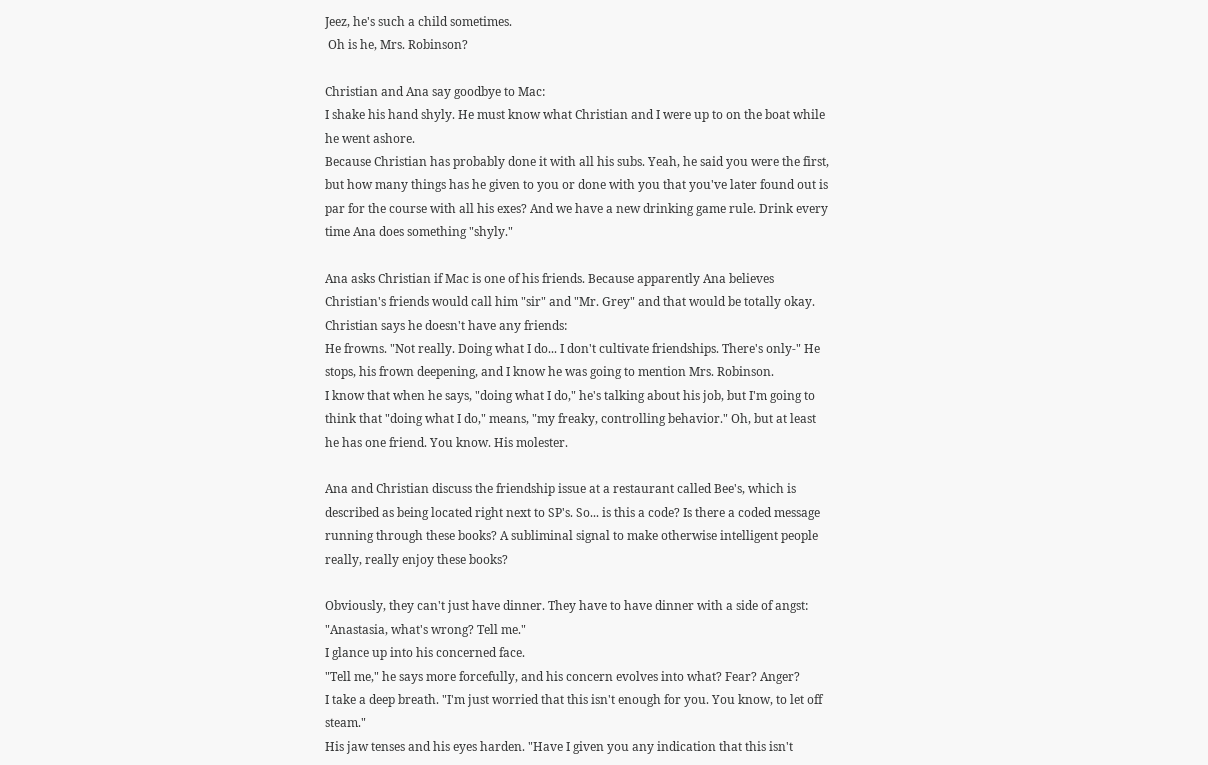Jeez, he's such a child sometimes.
 Oh is he, Mrs. Robinson?

Christian and Ana say goodbye to Mac:
I shake his hand shyly. He must know what Christian and I were up to on the boat while he went ashore.
Because Christian has probably done it with all his subs. Yeah, he said you were the first, but how many things has he given to you or done with you that you've later found out is par for the course with all his exes? And we have a new drinking game rule. Drink every time Ana does something "shyly."

Ana asks Christian if Mac is one of his friends. Because apparently Ana believes Christian's friends would call him "sir" and "Mr. Grey" and that would be totally okay. Christian says he doesn't have any friends:
He frowns. "Not really. Doing what I do... I don't cultivate friendships. There's only-" He stops, his frown deepening, and I know he was going to mention Mrs. Robinson.
I know that when he says, "doing what I do," he's talking about his job, but I'm going to think that "doing what I do," means, "my freaky, controlling behavior." Oh, but at least he has one friend. You know. His molester.

Ana and Christian discuss the friendship issue at a restaurant called Bee's, which is described as being located right next to SP's. So... is this a code? Is there a coded message running through these books? A subliminal signal to make otherwise intelligent people really, really enjoy these books?

Obviously, they can't just have dinner. They have to have dinner with a side of angst:
"Anastasia, what's wrong? Tell me."
I glance up into his concerned face.
"Tell me," he says more forcefully, and his concern evolves into what? Fear? Anger?
I take a deep breath. "I'm just worried that this isn't enough for you. You know, to let off steam."
His jaw tenses and his eyes harden. "Have I given you any indication that this isn't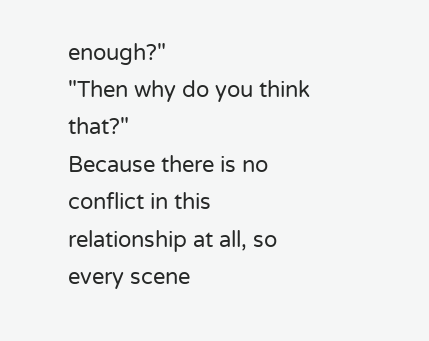enough?"
"Then why do you think that?"
Because there is no conflict in this relationship at all, so every scene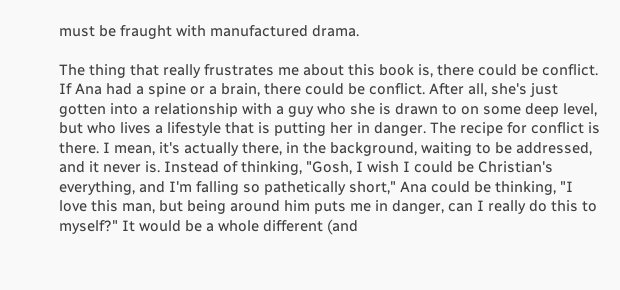must be fraught with manufactured drama.

The thing that really frustrates me about this book is, there could be conflict. If Ana had a spine or a brain, there could be conflict. After all, she's just gotten into a relationship with a guy who she is drawn to on some deep level, but who lives a lifestyle that is putting her in danger. The recipe for conflict is there. I mean, it's actually there, in the background, waiting to be addressed, and it never is. Instead of thinking, "Gosh, I wish I could be Christian's everything, and I'm falling so pathetically short," Ana could be thinking, "I love this man, but being around him puts me in danger, can I really do this to myself?" It would be a whole different (and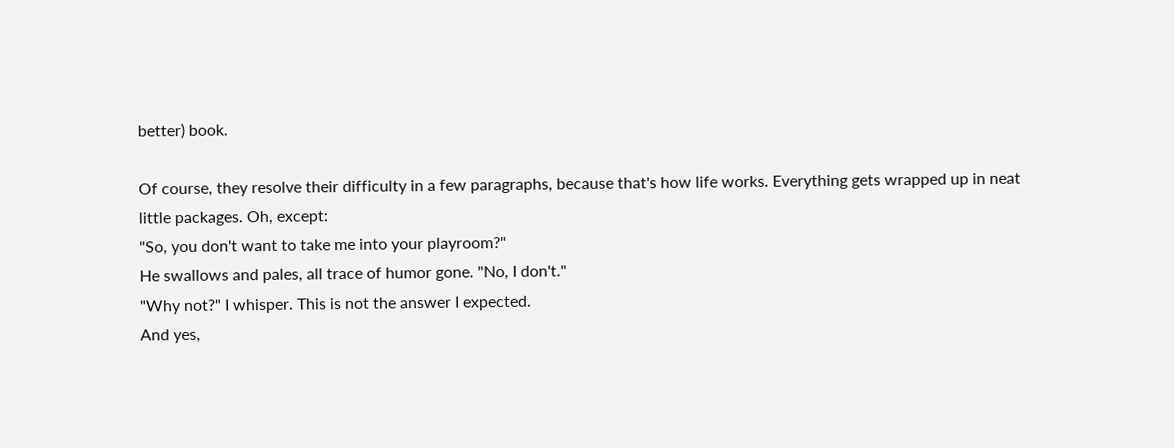better) book.

Of course, they resolve their difficulty in a few paragraphs, because that's how life works. Everything gets wrapped up in neat little packages. Oh, except:
"So, you don't want to take me into your playroom?"
He swallows and pales, all trace of humor gone. "No, I don't."
"Why not?" I whisper. This is not the answer I expected.
And yes,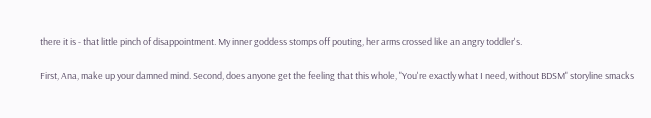there it is - that little pinch of disappointment. My inner goddess stomps off pouting, her arms crossed like an angry toddler's.

First, Ana, make up your damned mind. Second, does anyone get the feeling that this whole, "You're exactly what I need, without BDSM" storyline smacks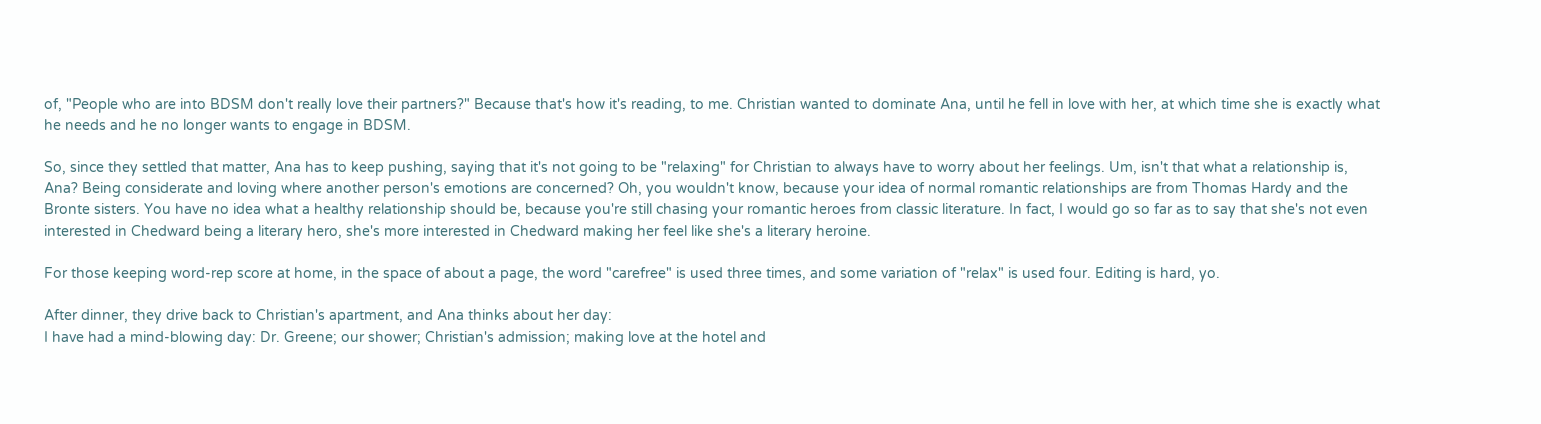of, "People who are into BDSM don't really love their partners?" Because that's how it's reading, to me. Christian wanted to dominate Ana, until he fell in love with her, at which time she is exactly what he needs and he no longer wants to engage in BDSM.

So, since they settled that matter, Ana has to keep pushing, saying that it's not going to be "relaxing" for Christian to always have to worry about her feelings. Um, isn't that what a relationship is, Ana? Being considerate and loving where another person's emotions are concerned? Oh, you wouldn't know, because your idea of normal romantic relationships are from Thomas Hardy and the Bronte sisters. You have no idea what a healthy relationship should be, because you're still chasing your romantic heroes from classic literature. In fact, I would go so far as to say that she's not even interested in Chedward being a literary hero, she's more interested in Chedward making her feel like she's a literary heroine.

For those keeping word-rep score at home, in the space of about a page, the word "carefree" is used three times, and some variation of "relax" is used four. Editing is hard, yo.

After dinner, they drive back to Christian's apartment, and Ana thinks about her day:
I have had a mind-blowing day: Dr. Greene; our shower; Christian's admission; making love at the hotel and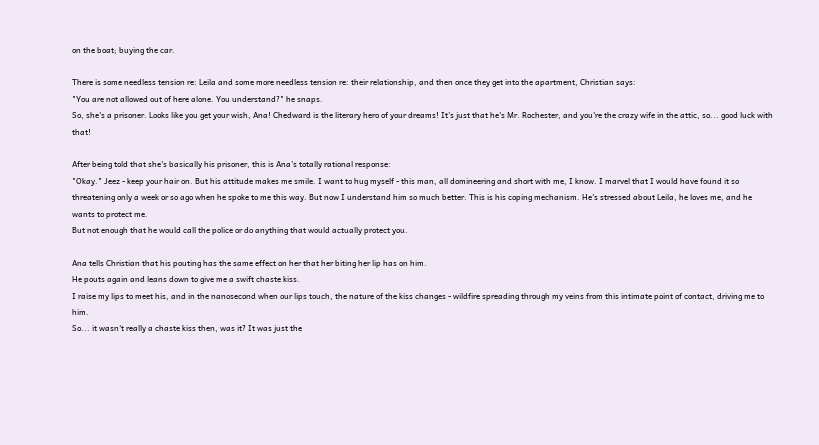on the boat; buying the car.

There is some needless tension re: Leila and some more needless tension re: their relationship, and then once they get into the apartment, Christian says:
"You are not allowed out of here alone. You understand?" he snaps.
So, she's a prisoner. Looks like you get your wish, Ana! Chedward is the literary hero of your dreams! It's just that he's Mr. Rochester, and you're the crazy wife in the attic, so... good luck with that!

After being told that she's basically his prisoner, this is Ana's totally rational response:
"Okay." Jeez - keep your hair on. But his attitude makes me smile. I want to hug myself - this man, all domineering and short with me, I know. I marvel that I would have found it so threatening only a week or so ago when he spoke to me this way. But now I understand him so much better. This is his coping mechanism. He's stressed about Leila, he loves me, and he wants to protect me.
But not enough that he would call the police or do anything that would actually protect you.

Ana tells Christian that his pouting has the same effect on her that her biting her lip has on him.
He pouts again and leans down to give me a swift chaste kiss.
I raise my lips to meet his, and in the nanosecond when our lips touch, the nature of the kiss changes - wildfire spreading through my veins from this intimate point of contact, driving me to him.
So... it wasn't really a chaste kiss then, was it? It was just the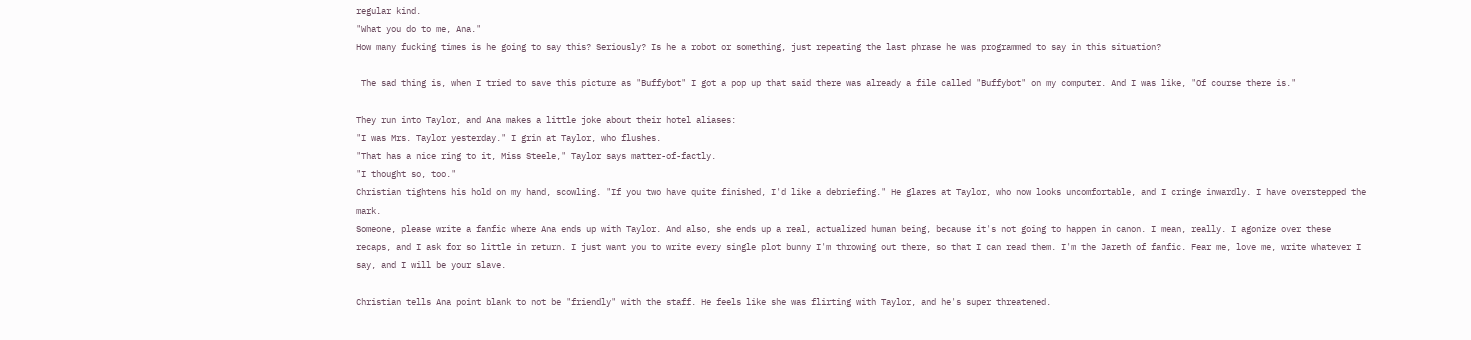regular kind.
"What you do to me, Ana."
How many fucking times is he going to say this? Seriously? Is he a robot or something, just repeating the last phrase he was programmed to say in this situation?

 The sad thing is, when I tried to save this picture as "Buffybot" I got a pop up that said there was already a file called "Buffybot" on my computer. And I was like, "Of course there is."

They run into Taylor, and Ana makes a little joke about their hotel aliases:
"I was Mrs. Taylor yesterday." I grin at Taylor, who flushes.
"That has a nice ring to it, Miss Steele," Taylor says matter-of-factly.
"I thought so, too."
Christian tightens his hold on my hand, scowling. "If you two have quite finished, I'd like a debriefing." He glares at Taylor, who now looks uncomfortable, and I cringe inwardly. I have overstepped the mark.
Someone, please write a fanfic where Ana ends up with Taylor. And also, she ends up a real, actualized human being, because it's not going to happen in canon. I mean, really. I agonize over these recaps, and I ask for so little in return. I just want you to write every single plot bunny I'm throwing out there, so that I can read them. I'm the Jareth of fanfic. Fear me, love me, write whatever I say, and I will be your slave.

Christian tells Ana point blank to not be "friendly" with the staff. He feels like she was flirting with Taylor, and he's super threatened.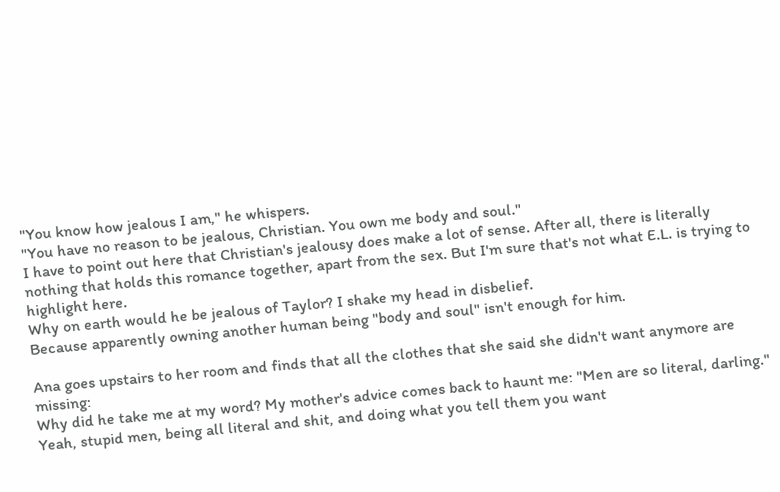"You know how jealous I am," he whispers.
"You have no reason to be jealous, Christian. You own me body and soul."
I have to point out here that Christian's jealousy does make a lot of sense. After all, there is literally nothing that holds this romance together, apart from the sex. But I'm sure that's not what E.L. is trying to highlight here.
Why on earth would he be jealous of Taylor? I shake my head in disbelief.
Because apparently owning another human being "body and soul" isn't enough for him.

Ana goes upstairs to her room and finds that all the clothes that she said she didn't want anymore are missing:
Why did he take me at my word? My mother's advice comes back to haunt me: "Men are so literal, darling."
Yeah, stupid men, being all literal and shit, and doing what you tell them you want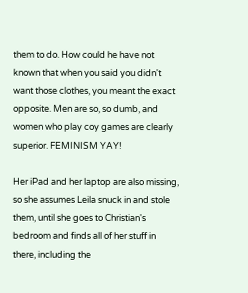them to do. How could he have not known that when you said you didn't want those clothes, you meant the exact opposite. Men are so, so dumb, and women who play coy games are clearly superior. FEMINISM YAY!

Her iPad and her laptop are also missing, so she assumes Leila snuck in and stole them, until she goes to Christian's bedroom and finds all of her stuff in there, including the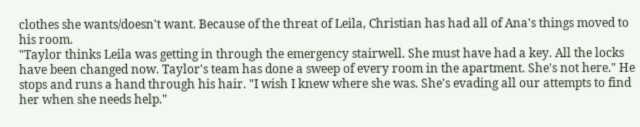clothes she wants/doesn't want. Because of the threat of Leila, Christian has had all of Ana's things moved to his room.
"Taylor thinks Leila was getting in through the emergency stairwell. She must have had a key. All the locks have been changed now. Taylor's team has done a sweep of every room in the apartment. She's not here." He stops and runs a hand through his hair. "I wish I knew where she was. She's evading all our attempts to find her when she needs help."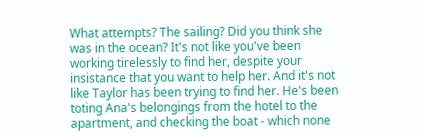What attempts? The sailing? Did you think she was in the ocean? It's not like you've been working tirelessly to find her, despite your insistance that you want to help her. And it's not like Taylor has been trying to find her. He's been toting Ana's belongings from the hotel to the apartment, and checking the boat - which none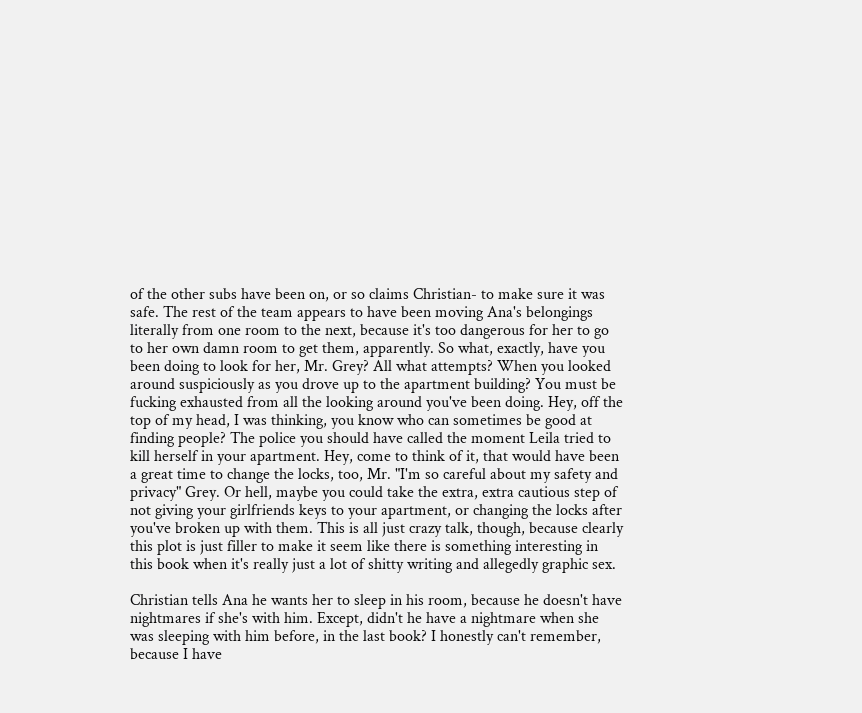of the other subs have been on, or so claims Christian- to make sure it was safe. The rest of the team appears to have been moving Ana's belongings literally from one room to the next, because it's too dangerous for her to go to her own damn room to get them, apparently. So what, exactly, have you been doing to look for her, Mr. Grey? All what attempts? When you looked around suspiciously as you drove up to the apartment building? You must be fucking exhausted from all the looking around you've been doing. Hey, off the top of my head, I was thinking, you know who can sometimes be good at finding people? The police you should have called the moment Leila tried to kill herself in your apartment. Hey, come to think of it, that would have been a great time to change the locks, too, Mr. "I'm so careful about my safety and privacy" Grey. Or hell, maybe you could take the extra, extra cautious step of not giving your girlfriends keys to your apartment, or changing the locks after you've broken up with them. This is all just crazy talk, though, because clearly this plot is just filler to make it seem like there is something interesting in this book when it's really just a lot of shitty writing and allegedly graphic sex.

Christian tells Ana he wants her to sleep in his room, because he doesn't have nightmares if she's with him. Except, didn't he have a nightmare when she was sleeping with him before, in the last book? I honestly can't remember, because I have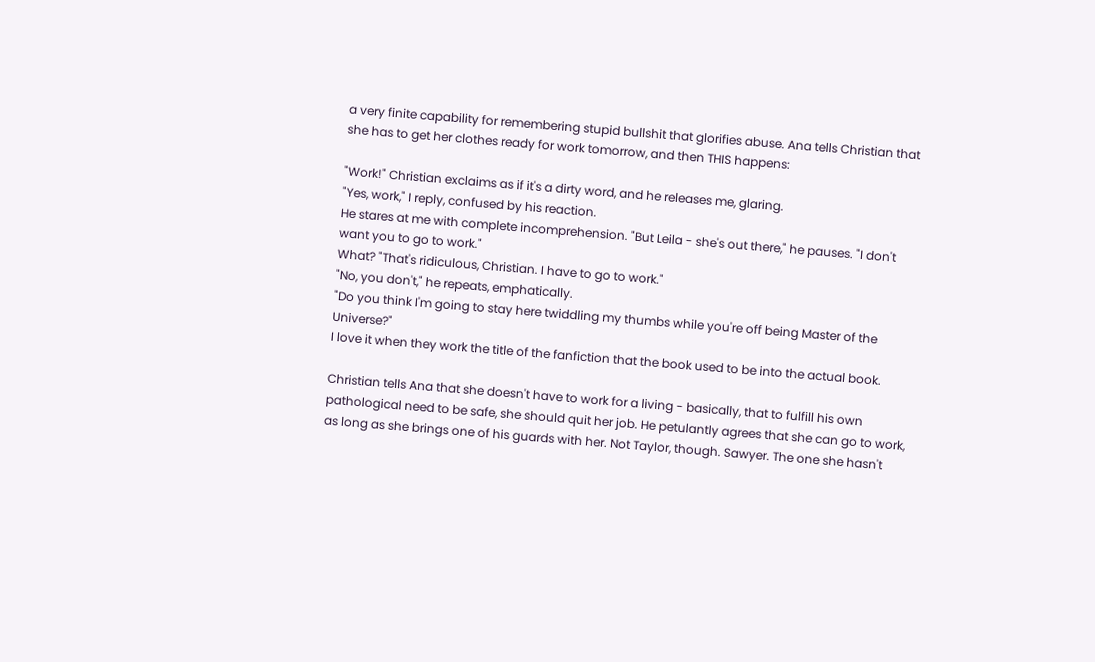a very finite capability for remembering stupid bullshit that glorifies abuse. Ana tells Christian that she has to get her clothes ready for work tomorrow, and then THIS happens:

"Work!" Christian exclaims as if it's a dirty word, and he releases me, glaring.
"Yes, work," I reply, confused by his reaction.
He stares at me with complete incomprehension. "But Leila - she's out there," he pauses. "I don't want you to go to work."
What? "That's ridiculous, Christian. I have to go to work."
"No, you don't," he repeats, emphatically.
"Do you think I'm going to stay here twiddling my thumbs while you're off being Master of the Universe?"
I love it when they work the title of the fanfiction that the book used to be into the actual book.

Christian tells Ana that she doesn't have to work for a living - basically, that to fulfill his own pathological need to be safe, she should quit her job. He petulantly agrees that she can go to work, as long as she brings one of his guards with her. Not Taylor, though. Sawyer. The one she hasn't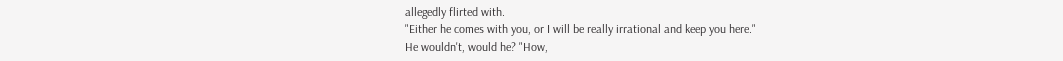allegedly flirted with.
"Either he comes with you, or I will be really irrational and keep you here."
He wouldn't, would he? "How,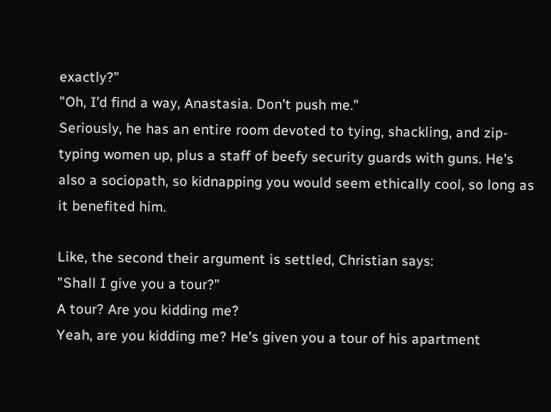exactly?"
"Oh, I'd find a way, Anastasia. Don't push me."
Seriously, he has an entire room devoted to tying, shackling, and zip-typing women up, plus a staff of beefy security guards with guns. He's also a sociopath, so kidnapping you would seem ethically cool, so long as it benefited him.

Like, the second their argument is settled, Christian says:
"Shall I give you a tour?"
A tour? Are you kidding me?
Yeah, are you kidding me? He's given you a tour of his apartment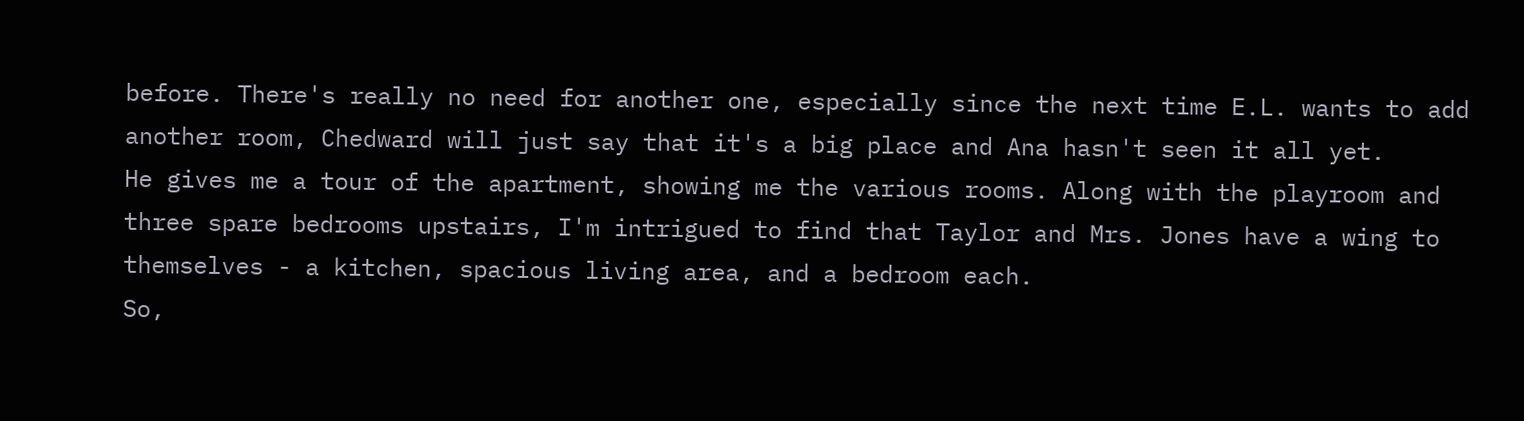before. There's really no need for another one, especially since the next time E.L. wants to add another room, Chedward will just say that it's a big place and Ana hasn't seen it all yet.
He gives me a tour of the apartment, showing me the various rooms. Along with the playroom and three spare bedrooms upstairs, I'm intrigued to find that Taylor and Mrs. Jones have a wing to themselves - a kitchen, spacious living area, and a bedroom each.
So,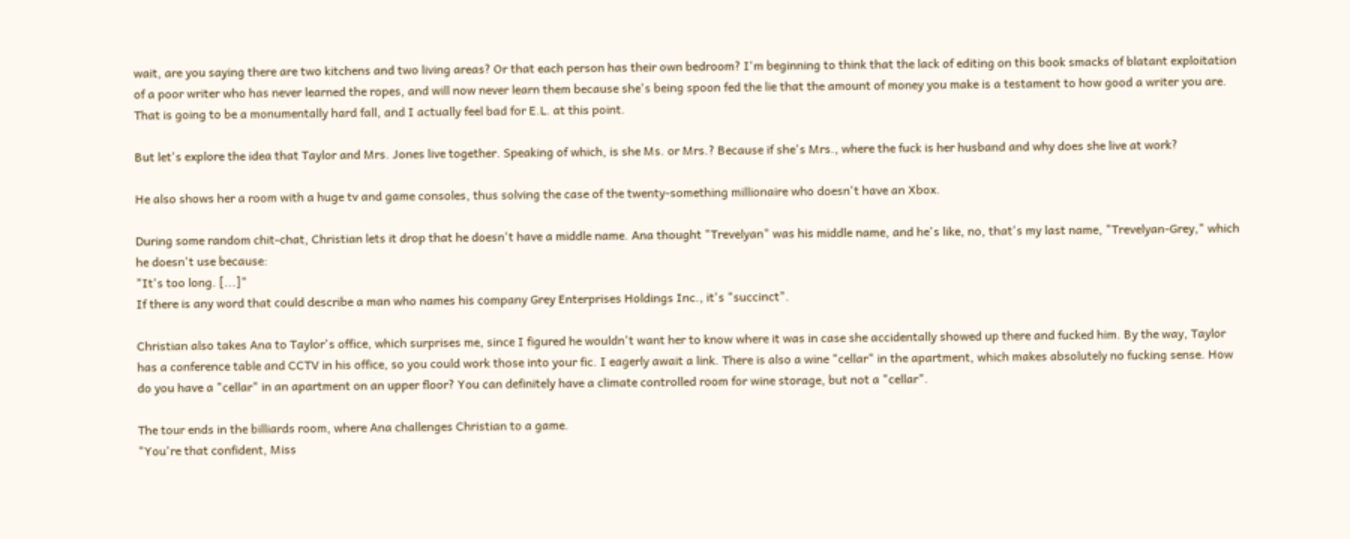wait, are you saying there are two kitchens and two living areas? Or that each person has their own bedroom? I'm beginning to think that the lack of editing on this book smacks of blatant exploitation of a poor writer who has never learned the ropes, and will now never learn them because she's being spoon fed the lie that the amount of money you make is a testament to how good a writer you are. That is going to be a monumentally hard fall, and I actually feel bad for E.L. at this point.

But let's explore the idea that Taylor and Mrs. Jones live together. Speaking of which, is she Ms. or Mrs.? Because if she's Mrs., where the fuck is her husband and why does she live at work?

He also shows her a room with a huge tv and game consoles, thus solving the case of the twenty-something millionaire who doesn't have an Xbox.

During some random chit-chat, Christian lets it drop that he doesn't have a middle name. Ana thought "Trevelyan" was his middle name, and he's like, no, that's my last name, "Trevelyan-Grey," which he doesn't use because:
"It's too long. [...]"
If there is any word that could describe a man who names his company Grey Enterprises Holdings Inc., it's "succinct".

Christian also takes Ana to Taylor's office, which surprises me, since I figured he wouldn't want her to know where it was in case she accidentally showed up there and fucked him. By the way, Taylor has a conference table and CCTV in his office, so you could work those into your fic. I eagerly await a link. There is also a wine "cellar" in the apartment, which makes absolutely no fucking sense. How do you have a "cellar" in an apartment on an upper floor? You can definitely have a climate controlled room for wine storage, but not a "cellar".

The tour ends in the billiards room, where Ana challenges Christian to a game.
"You're that confident, Miss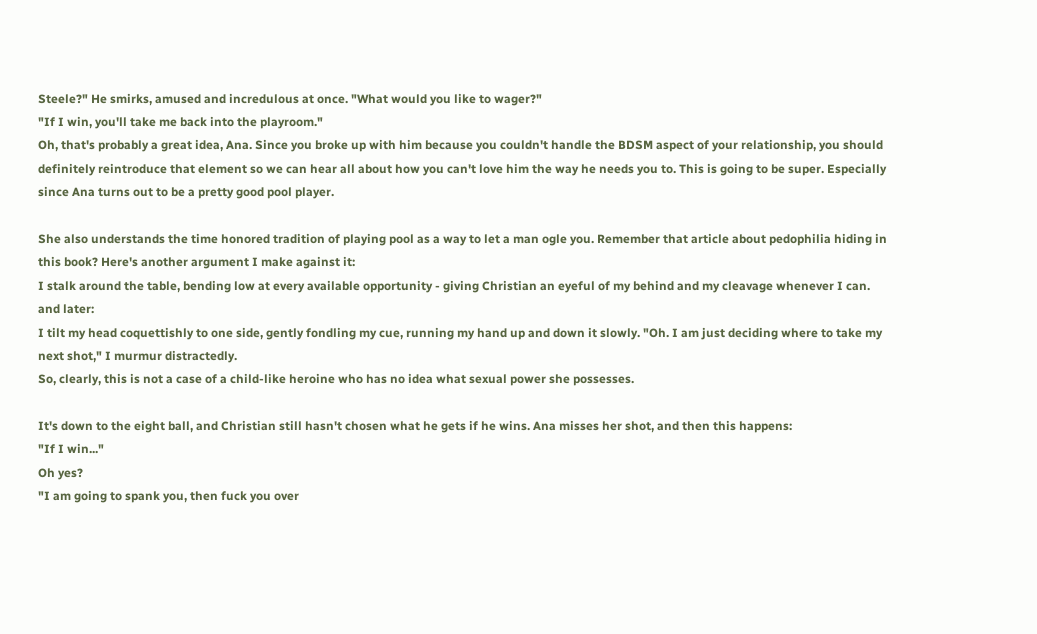Steele?" He smirks, amused and incredulous at once. "What would you like to wager?"
"If I win, you'll take me back into the playroom."
Oh, that's probably a great idea, Ana. Since you broke up with him because you couldn't handle the BDSM aspect of your relationship, you should definitely reintroduce that element so we can hear all about how you can't love him the way he needs you to. This is going to be super. Especially since Ana turns out to be a pretty good pool player.

She also understands the time honored tradition of playing pool as a way to let a man ogle you. Remember that article about pedophilia hiding in this book? Here's another argument I make against it:
I stalk around the table, bending low at every available opportunity - giving Christian an eyeful of my behind and my cleavage whenever I can.
and later:
I tilt my head coquettishly to one side, gently fondling my cue, running my hand up and down it slowly. "Oh. I am just deciding where to take my next shot," I murmur distractedly.
So, clearly, this is not a case of a child-like heroine who has no idea what sexual power she possesses.

It's down to the eight ball, and Christian still hasn't chosen what he gets if he wins. Ana misses her shot, and then this happens:
"If I win..."
Oh yes?
"I am going to spank you, then fuck you over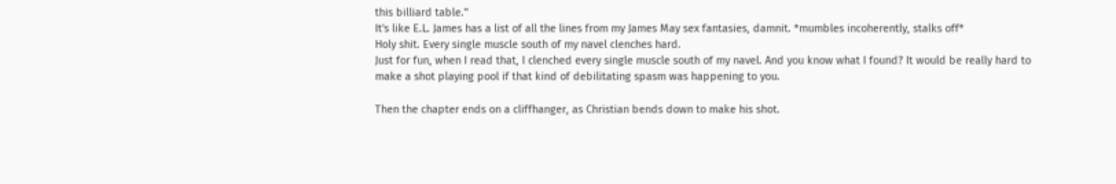this billiard table."
It's like E.L. James has a list of all the lines from my James May sex fantasies, damnit. *mumbles incoherently, stalks off*
Holy shit. Every single muscle south of my navel clenches hard.
Just for fun, when I read that, I clenched every single muscle south of my navel. And you know what I found? It would be really hard to make a shot playing pool if that kind of debilitating spasm was happening to you.

Then the chapter ends on a cliffhanger, as Christian bends down to make his shot.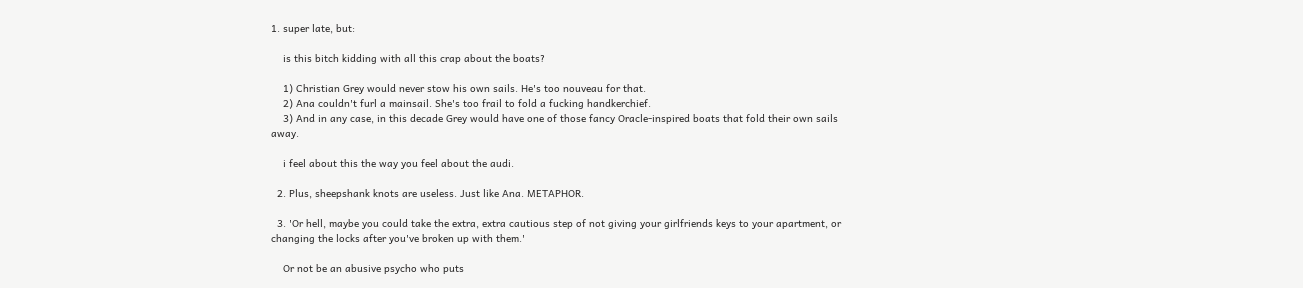1. super late, but:

    is this bitch kidding with all this crap about the boats?

    1) Christian Grey would never stow his own sails. He's too nouveau for that.
    2) Ana couldn't furl a mainsail. She's too frail to fold a fucking handkerchief.
    3) And in any case, in this decade Grey would have one of those fancy Oracle-inspired boats that fold their own sails away.

    i feel about this the way you feel about the audi.

  2. Plus, sheepshank knots are useless. Just like Ana. METAPHOR.

  3. 'Or hell, maybe you could take the extra, extra cautious step of not giving your girlfriends keys to your apartment, or changing the locks after you've broken up with them.'

    Or not be an abusive psycho who puts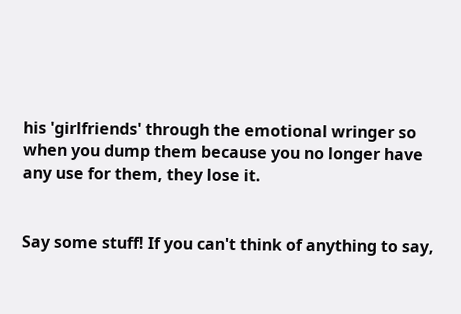his 'girlfriends' through the emotional wringer so when you dump them because you no longer have any use for them, they lose it.


Say some stuff! If you can't think of anything to say,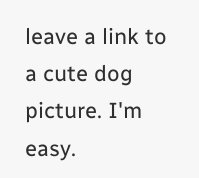leave a link to a cute dog picture. I'm easy.